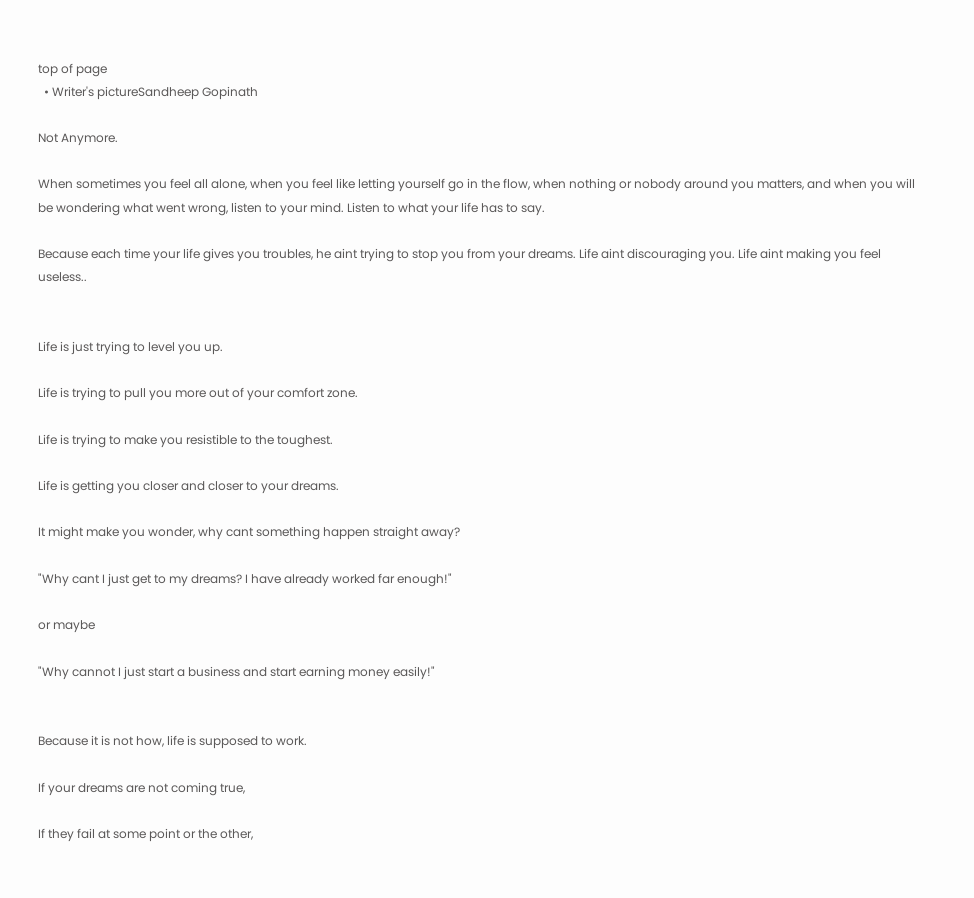top of page
  • Writer's pictureSandheep Gopinath

Not Anymore.

When sometimes you feel all alone, when you feel like letting yourself go in the flow, when nothing or nobody around you matters, and when you will be wondering what went wrong, listen to your mind. Listen to what your life has to say.

Because each time your life gives you troubles, he aint trying to stop you from your dreams. Life aint discouraging you. Life aint making you feel useless..


Life is just trying to level you up.

Life is trying to pull you more out of your comfort zone.

Life is trying to make you resistible to the toughest.

Life is getting you closer and closer to your dreams.

It might make you wonder, why cant something happen straight away?

"Why cant I just get to my dreams? I have already worked far enough!"

or maybe

"Why cannot I just start a business and start earning money easily!"


Because it is not how, life is supposed to work.

If your dreams are not coming true,

If they fail at some point or the other,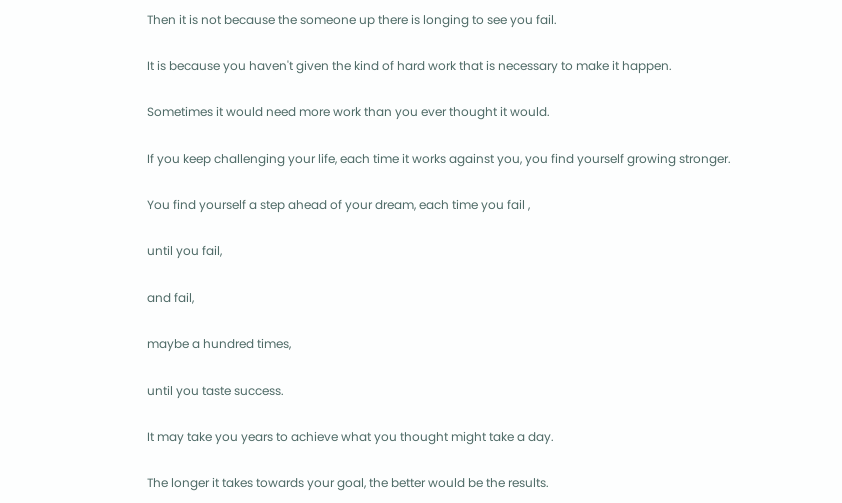Then it is not because the someone up there is longing to see you fail.

It is because you haven't given the kind of hard work that is necessary to make it happen.

Sometimes it would need more work than you ever thought it would.

If you keep challenging your life, each time it works against you, you find yourself growing stronger.

You find yourself a step ahead of your dream, each time you fail ,

until you fail,

and fail,

maybe a hundred times,

until you taste success.

It may take you years to achieve what you thought might take a day.

The longer it takes towards your goal, the better would be the results.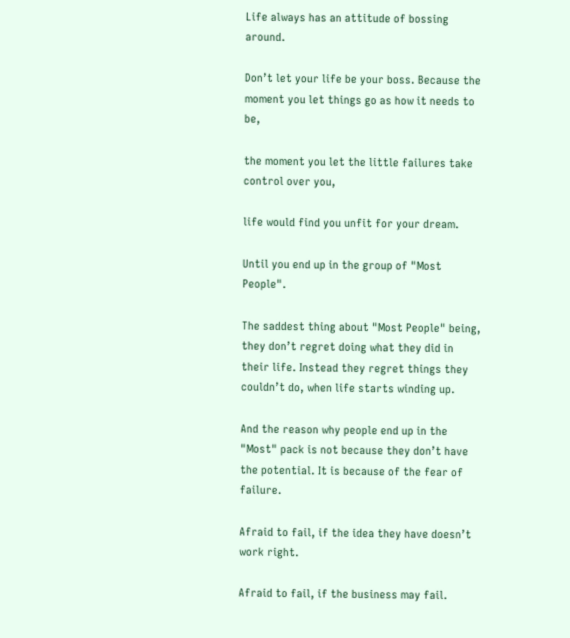Life always has an attitude of bossing around.

Don’t let your life be your boss. Because the moment you let things go as how it needs to be,

the moment you let the little failures take control over you,

life would find you unfit for your dream.

Until you end up in the group of "Most People".

The saddest thing about "Most People" being, they don’t regret doing what they did in their life. Instead they regret things they couldn’t do, when life starts winding up.

And the reason why people end up in the "Most" pack is not because they don’t have the potential. It is because of the fear of failure.

Afraid to fail, if the idea they have doesn’t work right.

Afraid to fail, if the business may fail.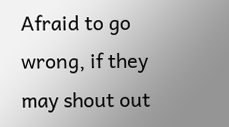Afraid to go wrong, if they may shout out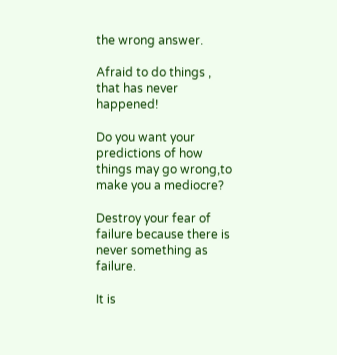the wrong answer.

Afraid to do things , that has never happened!

Do you want your predictions of how things may go wrong,to make you a mediocre?

Destroy your fear of failure because there is never something as failure.

It is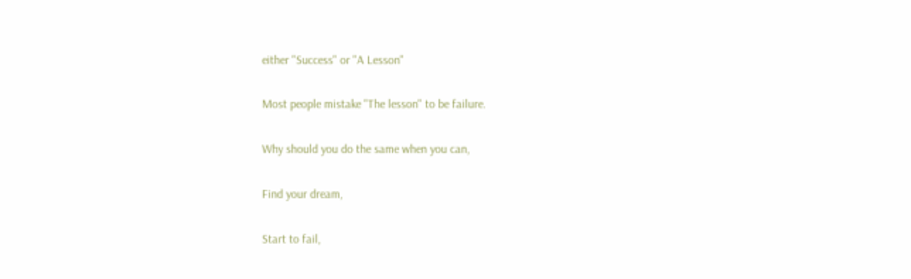either "Success" or "A Lesson"

Most people mistake "The lesson" to be failure.

Why should you do the same when you can,

Find your dream,

Start to fail,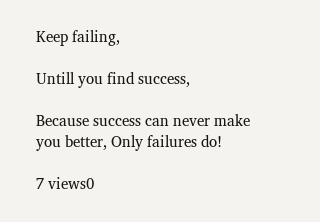Keep failing,

Untill you find success,

Because success can never make you better, Only failures do!

7 views0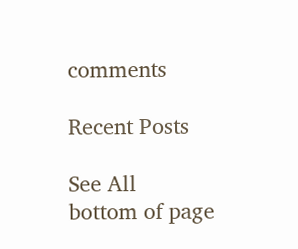comments

Recent Posts

See All
bottom of page